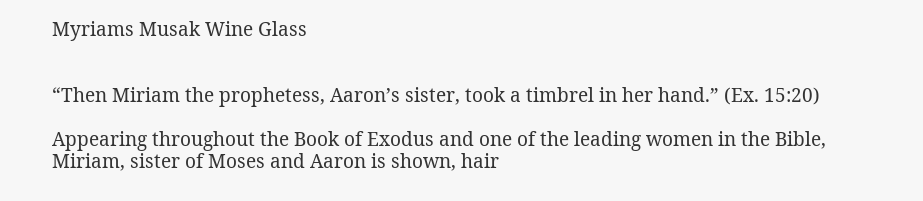Myriams Musak Wine Glass


“Then Miriam the prophetess, Aaron’s sister, took a timbrel in her hand.” (Ex. 15:20)

Appearing throughout the Book of Exodus and one of the leading women in the Bible, Miriam, sister of Moses and Aaron is shown, hair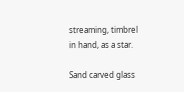streaming, timbrel in hand, as a star.

Sand carved glass